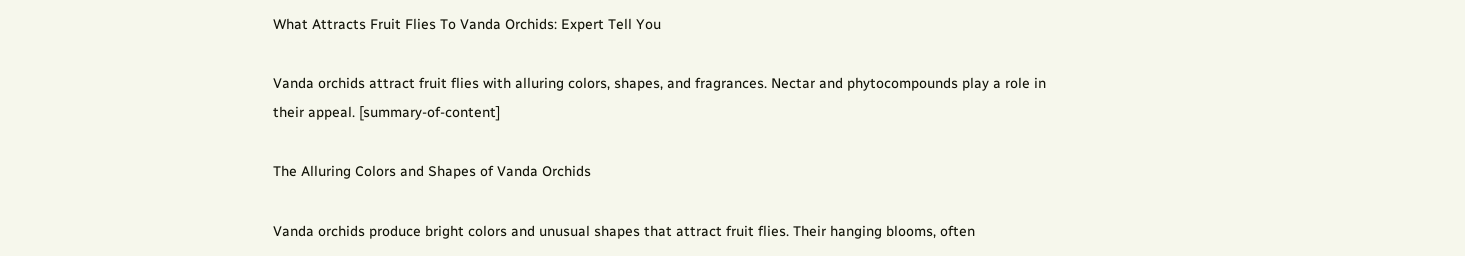What Attracts Fruit Flies To Vanda Orchids: Expert Tell You

Vanda orchids attract fruit flies with alluring colors, shapes, and fragrances. Nectar and phytocompounds play a role in their appeal. [summary-of-content]

The Alluring Colors and Shapes of Vanda Orchids

Vanda orchids produce bright colors and unusual shapes that attract fruit flies. Their hanging blooms, often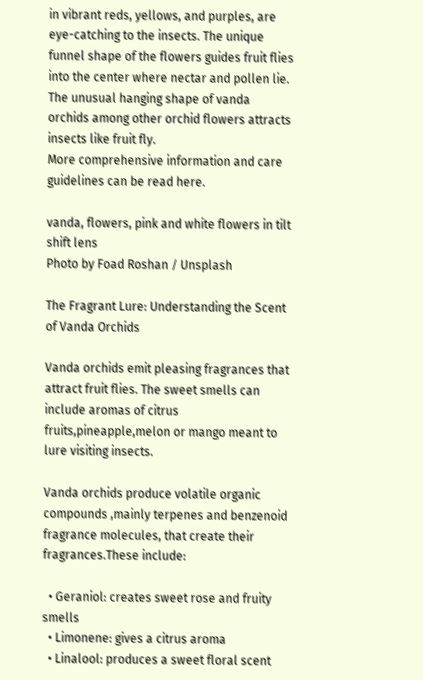in vibrant reds, yellows, and purples, are eye-catching to the insects. The unique funnel shape of the flowers guides fruit flies into the center where nectar and pollen lie. The unusual hanging shape of vanda orchids among other orchid flowers attracts insects like fruit fly.
More comprehensive information and care guidelines can be read here.

vanda, flowers, pink and white flowers in tilt shift lens
Photo by Foad Roshan / Unsplash

The Fragrant Lure: Understanding the Scent of Vanda Orchids

Vanda orchids emit pleasing fragrances that attract fruit flies. The sweet smells can include aromas of citrus fruits,pineapple,melon or mango meant to lure visiting insects.

Vanda orchids produce volatile organic compounds ,mainly terpenes and benzenoid fragrance molecules, that create their fragrances.These include:

  • Geraniol: creates sweet rose and fruity smells
  • Limonene: gives a citrus aroma
  • Linalool: produces a sweet floral scent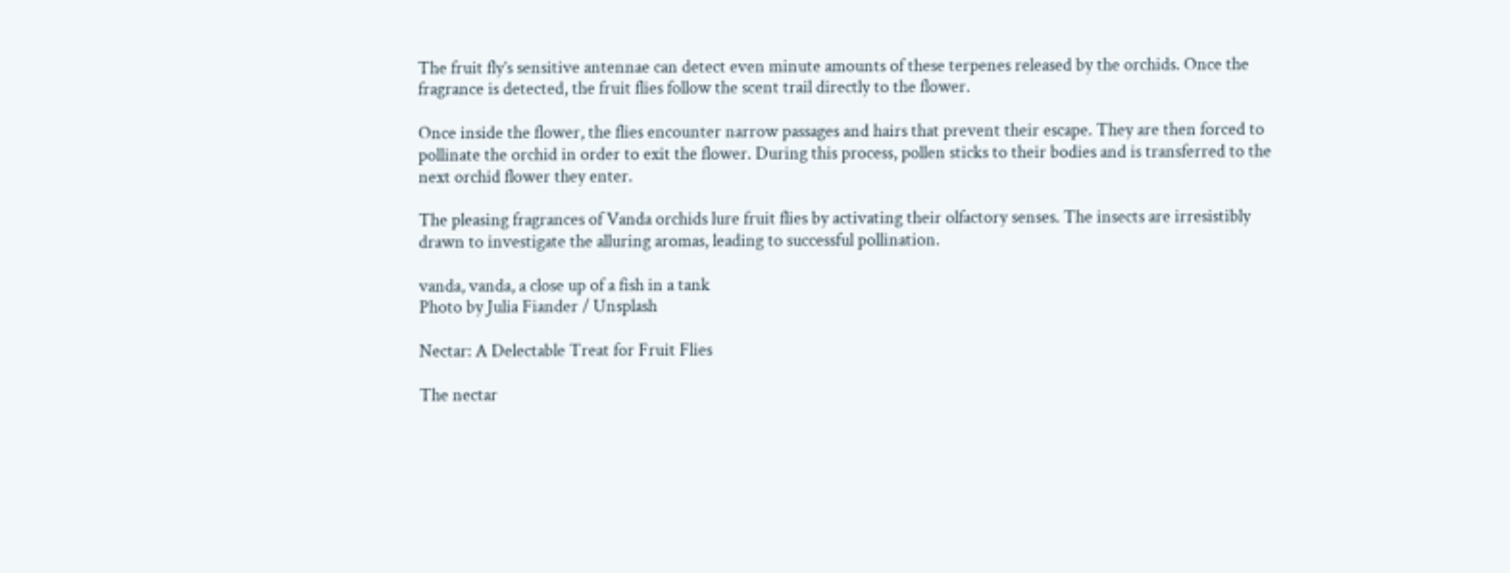The fruit fly’s sensitive antennae can detect even minute amounts of these terpenes released by the orchids. Once the fragrance is detected, the fruit flies follow the scent trail directly to the flower.

Once inside the flower, the flies encounter narrow passages and hairs that prevent their escape. They are then forced to pollinate the orchid in order to exit the flower. During this process, pollen sticks to their bodies and is transferred to the next orchid flower they enter.

The pleasing fragrances of Vanda orchids lure fruit flies by activating their olfactory senses. The insects are irresistibly drawn to investigate the alluring aromas, leading to successful pollination.

vanda, vanda, a close up of a fish in a tank
Photo by Julia Fiander / Unsplash

Nectar: A Delectable Treat for Fruit Flies

The nectar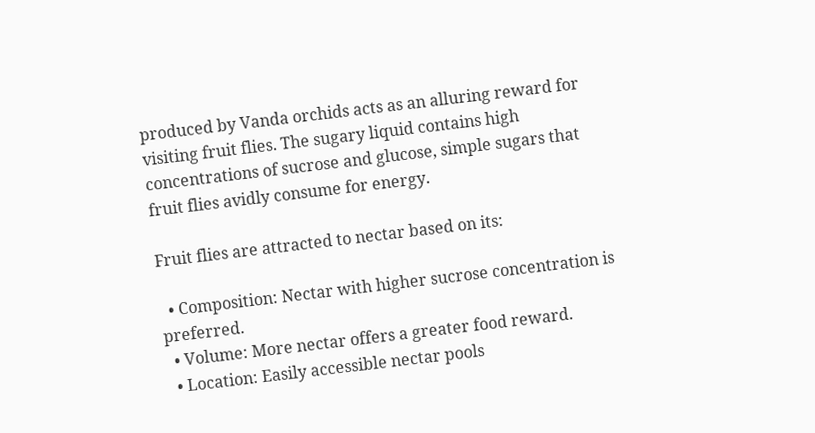produced by Vanda orchids acts as an alluring reward for visiting fruit flies. The sugary liquid contains high concentrations of sucrose and glucose, simple sugars that fruit flies avidly consume for energy.

Fruit flies are attracted to nectar based on its:

  • Composition: Nectar with higher sucrose concentration is preferred.
  • Volume: More nectar offers a greater food reward.
  • Location: Easily accessible nectar pools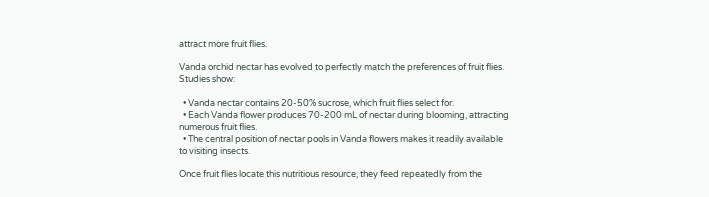attract more fruit flies.

Vanda orchid nectar has evolved to perfectly match the preferences of fruit flies. Studies show:

  • Vanda nectar contains 20-50% sucrose, which fruit flies select for.
  • Each Vanda flower produces 70-200 mL of nectar during blooming, attracting numerous fruit flies.
  • The central position of nectar pools in Vanda flowers makes it readily available to visiting insects.

Once fruit flies locate this nutritious resource, they feed repeatedly from the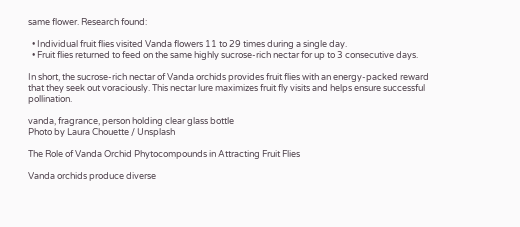same flower. Research found:

  • Individual fruit flies visited Vanda flowers 11 to 29 times during a single day.
  • Fruit flies returned to feed on the same highly sucrose-rich nectar for up to 3 consecutive days.

In short, the sucrose-rich nectar of Vanda orchids provides fruit flies with an energy-packed reward that they seek out voraciously. This nectar lure maximizes fruit fly visits and helps ensure successful pollination.

vanda, fragrance, person holding clear glass bottle
Photo by Laura Chouette / Unsplash

The Role of Vanda Orchid Phytocompounds in Attracting Fruit Flies

Vanda orchids produce diverse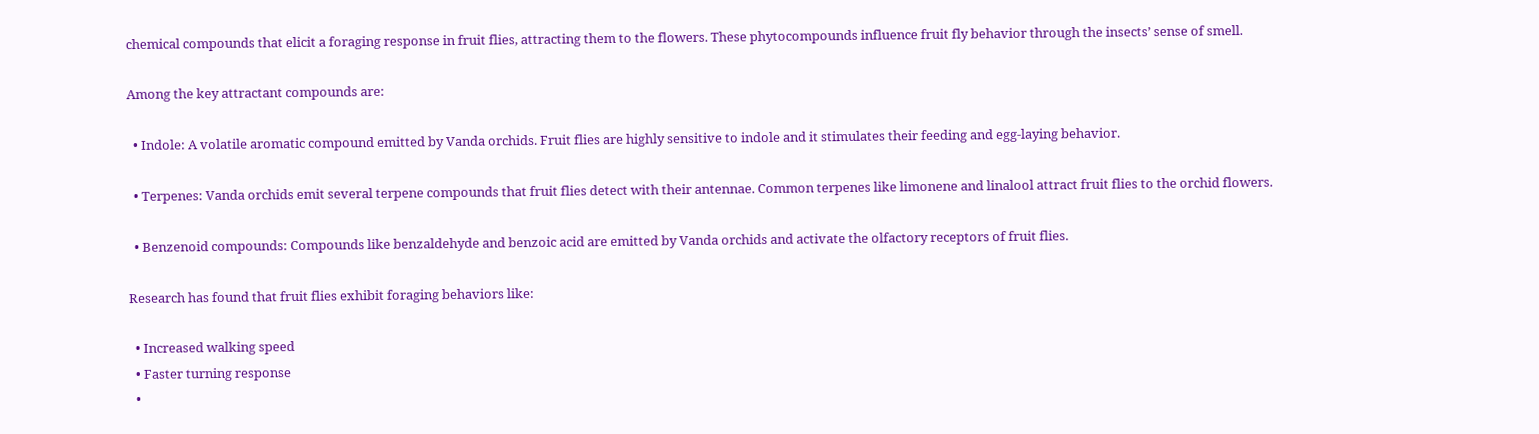chemical compounds that elicit a foraging response in fruit flies, attracting them to the flowers. These phytocompounds influence fruit fly behavior through the insects’ sense of smell.

Among the key attractant compounds are:

  • Indole: A volatile aromatic compound emitted by Vanda orchids. Fruit flies are highly sensitive to indole and it stimulates their feeding and egg-laying behavior.

  • Terpenes: Vanda orchids emit several terpene compounds that fruit flies detect with their antennae. Common terpenes like limonene and linalool attract fruit flies to the orchid flowers.

  • Benzenoid compounds: Compounds like benzaldehyde and benzoic acid are emitted by Vanda orchids and activate the olfactory receptors of fruit flies.

Research has found that fruit flies exhibit foraging behaviors like:

  • Increased walking speed
  • Faster turning response
  •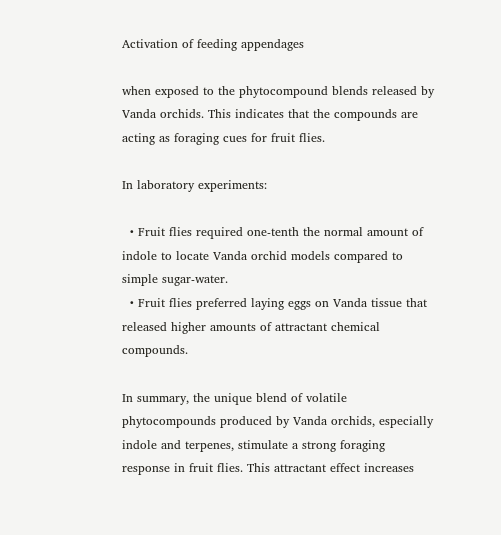Activation of feeding appendages

when exposed to the phytocompound blends released by Vanda orchids. This indicates that the compounds are acting as foraging cues for fruit flies.

In laboratory experiments:

  • Fruit flies required one-tenth the normal amount of indole to locate Vanda orchid models compared to simple sugar-water.
  • Fruit flies preferred laying eggs on Vanda tissue that released higher amounts of attractant chemical compounds.

In summary, the unique blend of volatile phytocompounds produced by Vanda orchids, especially indole and terpenes, stimulate a strong foraging response in fruit flies. This attractant effect increases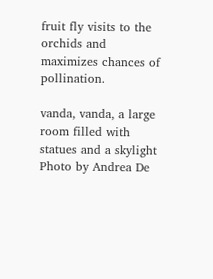fruit fly visits to the orchids and maximizes chances of pollination.

vanda, vanda, a large room filled with statues and a skylight
Photo by Andrea De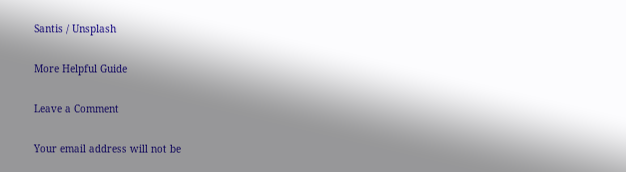Santis / Unsplash

More Helpful Guide

Leave a Comment

Your email address will not be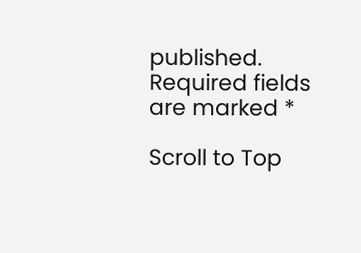published. Required fields are marked *

Scroll to Top